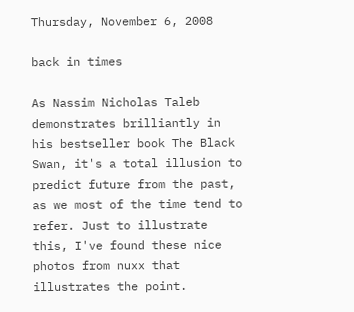Thursday, November 6, 2008

back in times

As Nassim Nicholas Taleb demonstrates brilliantly in his bestseller book The Black Swan, it's a total illusion to predict future from the past, as we most of the time tend to refer. Just to illustrate this, I've found these nice photos from nuxx that illustrates the point.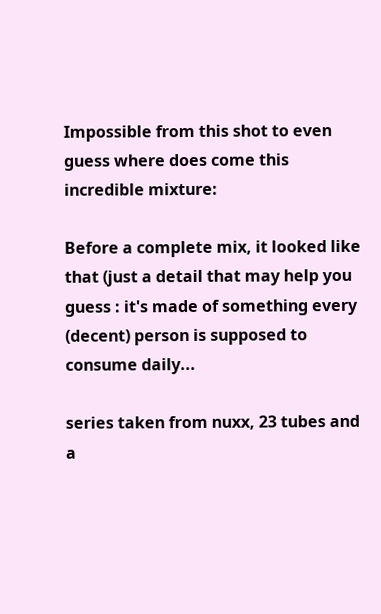Impossible from this shot to even guess where does come this incredible mixture:

Before a complete mix, it looked like that (just a detail that may help you guess : it's made of something every (decent) person is supposed to consume daily...

series taken from nuxx, 23 tubes and a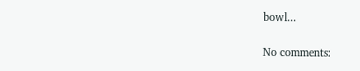bowl...

No comments: